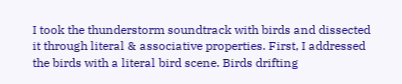I took the thunderstorm soundtrack with birds and dissected it through literal & associative properties. First, I addressed the birds with a literal bird scene. Birds drifting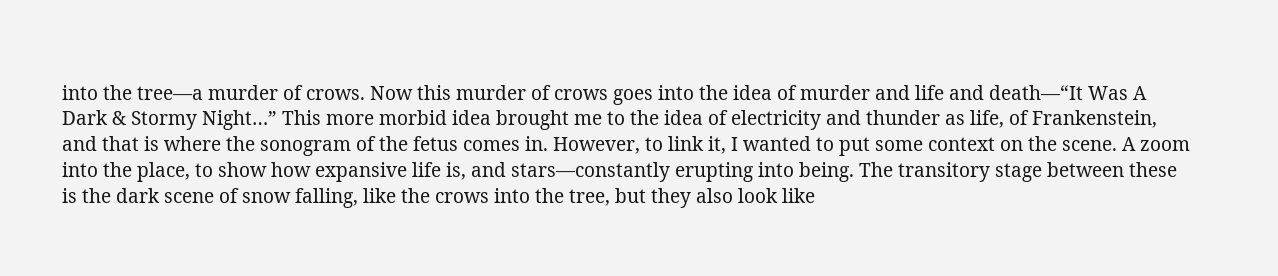into the tree—a murder of crows. Now this murder of crows goes into the idea of murder and life and death—“It Was A Dark & Stormy Night…” This more morbid idea brought me to the idea of electricity and thunder as life, of Frankenstein, and that is where the sonogram of the fetus comes in. However, to link it, I wanted to put some context on the scene. A zoom into the place, to show how expansive life is, and stars—constantly erupting into being. The transitory stage between these is the dark scene of snow falling, like the crows into the tree, but they also look like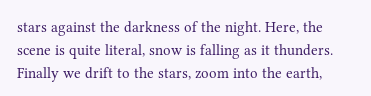stars against the darkness of the night. Here, the scene is quite literal, snow is falling as it thunders. Finally we drift to the stars, zoom into the earth,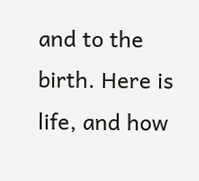and to the birth. Here is life, and how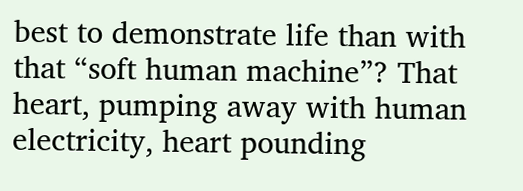best to demonstrate life than with that “soft human machine”? That heart, pumping away with human electricity, heart pounding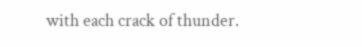with each crack of thunder.